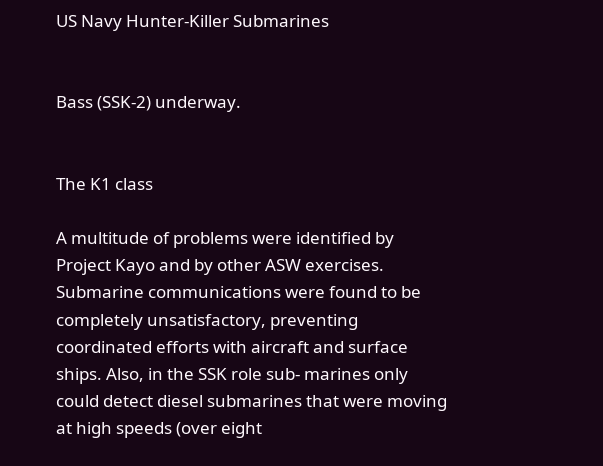US Navy Hunter-Killer Submarines


Bass (SSK-2) underway.


The K1 class

A multitude of problems were identified by Project Kayo and by other ASW exercises. Submarine communications were found to be completely unsatisfactory, preventing coordinated efforts with aircraft and surface ships. Also, in the SSK role sub- marines only could detect diesel submarines that were moving at high speeds (over eight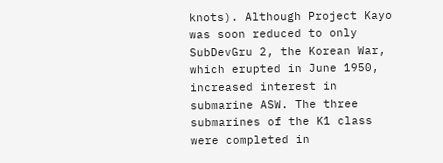knots). Although Project Kayo was soon reduced to only SubDevGru 2, the Korean War, which erupted in June 1950, increased interest in submarine ASW. The three submarines of the K1 class were completed in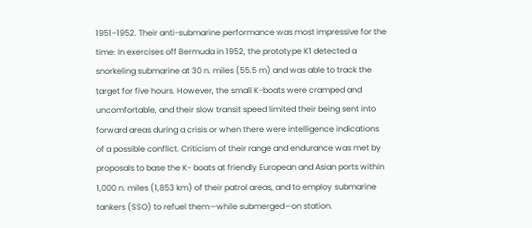1951–1952. Their anti-submarine performance was most impressive for the time: In exercises off Bermuda in 1952, the prototype K1 detected a snorkeling submarine at 30 n. miles (55.5 m) and was able to track the target for five hours. However, the small K-boats were cramped and uncomfortable, and their slow transit speed limited their being sent into forward areas during a crisis or when there were intelligence indications of a possible conflict. Criticism of their range and endurance was met by proposals to base the K- boats at friendly European and Asian ports within 1,000 n. miles (1,853 km) of their patrol areas, and to employ submarine tankers (SSO) to refuel them—while submerged—on station.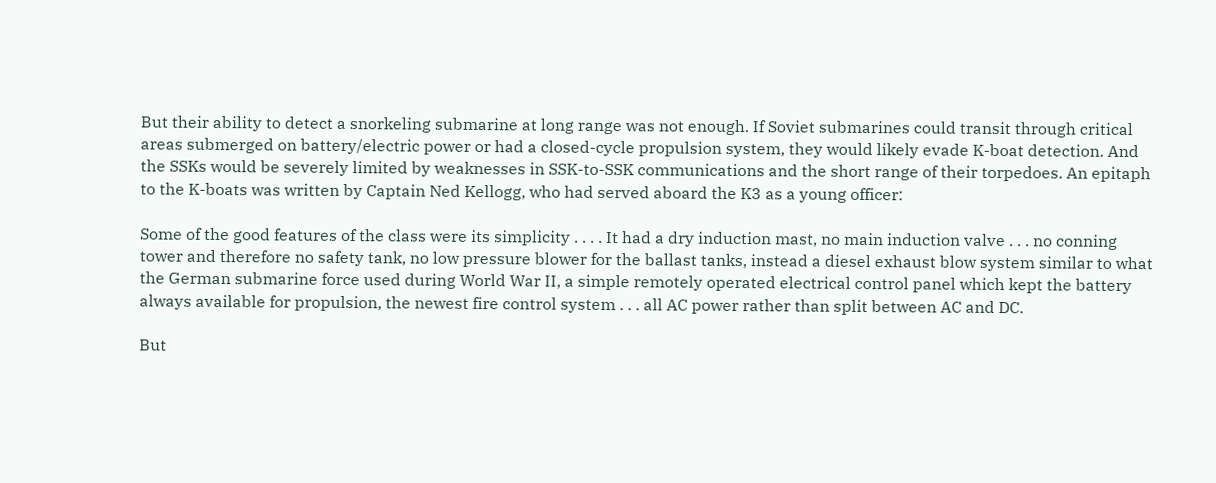But their ability to detect a snorkeling submarine at long range was not enough. If Soviet submarines could transit through critical areas submerged on battery/electric power or had a closed-cycle propulsion system, they would likely evade K-boat detection. And the SSKs would be severely limited by weaknesses in SSK-to-SSK communications and the short range of their torpedoes. An epitaph to the K-boats was written by Captain Ned Kellogg, who had served aboard the K3 as a young officer:

Some of the good features of the class were its simplicity . . . . It had a dry induction mast, no main induction valve . . . no conning tower and therefore no safety tank, no low pressure blower for the ballast tanks, instead a diesel exhaust blow system similar to what the German submarine force used during World War II, a simple remotely operated electrical control panel which kept the battery always available for propulsion, the newest fire control system . . . all AC power rather than split between AC and DC.

But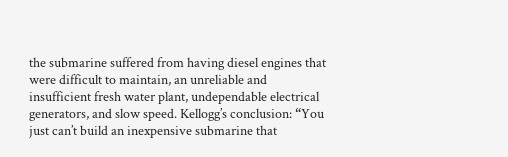the submarine suffered from having diesel engines that were difficult to maintain, an unreliable and insufficient fresh water plant, undependable electrical generators, and slow speed. Kellogg’s conclusion: “You just can’t build an inexpensive submarine that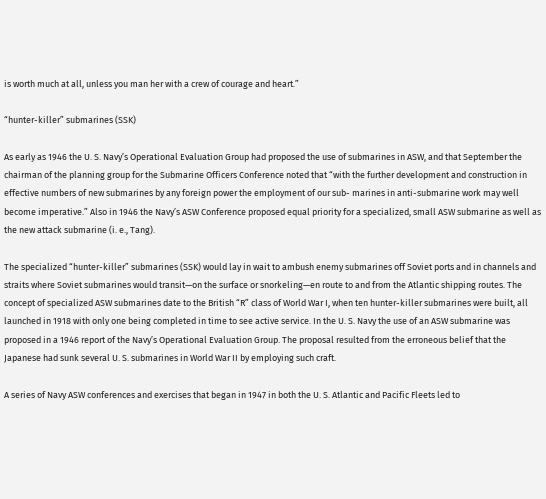is worth much at all, unless you man her with a crew of courage and heart.”

“hunter-killer” submarines (SSK)

As early as 1946 the U. S. Navy’s Operational Evaluation Group had proposed the use of submarines in ASW, and that September the chairman of the planning group for the Submarine Officers Conference noted that “with the further development and construction in effective numbers of new submarines by any foreign power the employment of our sub- marines in anti-submarine work may well become imperative.” Also in 1946 the Navy’s ASW Conference proposed equal priority for a specialized, small ASW submarine as well as the new attack submarine (i. e., Tang).

The specialized “hunter-killer” submarines (SSK) would lay in wait to ambush enemy submarines off Soviet ports and in channels and straits where Soviet submarines would transit—on the surface or snorkeling—en route to and from the Atlantic shipping routes. The concept of specialized ASW submarines date to the British “R” class of World War I, when ten hunter-killer submarines were built, all launched in 1918 with only one being completed in time to see active service. In the U. S. Navy the use of an ASW submarine was proposed in a 1946 report of the Navy’s Operational Evaluation Group. The proposal resulted from the erroneous belief that the Japanese had sunk several U. S. submarines in World War II by employing such craft.

A series of Navy ASW conferences and exercises that began in 1947 in both the U. S. Atlantic and Pacific Fleets led to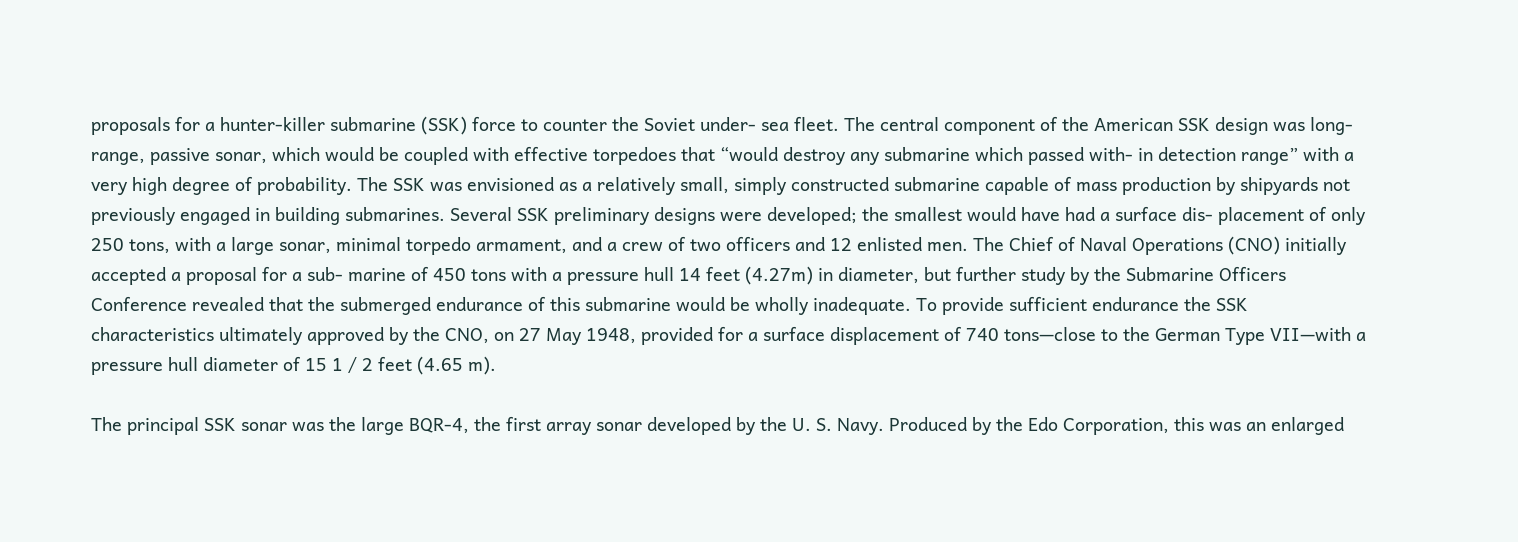proposals for a hunter-killer submarine (SSK) force to counter the Soviet under- sea fleet. The central component of the American SSK design was long-range, passive sonar, which would be coupled with effective torpedoes that “would destroy any submarine which passed with- in detection range” with a very high degree of probability. The SSK was envisioned as a relatively small, simply constructed submarine capable of mass production by shipyards not previously engaged in building submarines. Several SSK preliminary designs were developed; the smallest would have had a surface dis- placement of only 250 tons, with a large sonar, minimal torpedo armament, and a crew of two officers and 12 enlisted men. The Chief of Naval Operations (CNO) initially accepted a proposal for a sub- marine of 450 tons with a pressure hull 14 feet (4.27m) in diameter, but further study by the Submarine Officers Conference revealed that the submerged endurance of this submarine would be wholly inadequate. To provide sufficient endurance the SSK characteristics ultimately approved by the CNO, on 27 May 1948, provided for a surface displacement of 740 tons—close to the German Type VII—with a pressure hull diameter of 15 1 / 2 feet (4.65 m).

The principal SSK sonar was the large BQR-4, the first array sonar developed by the U. S. Navy. Produced by the Edo Corporation, this was an enlarged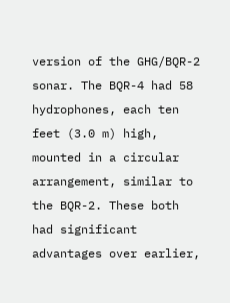version of the GHG/BQR-2 sonar. The BQR-4 had 58 hydrophones, each ten feet (3.0 m) high, mounted in a circular arrangement, similar to the BQR-2. These both had significant advantages over earlier,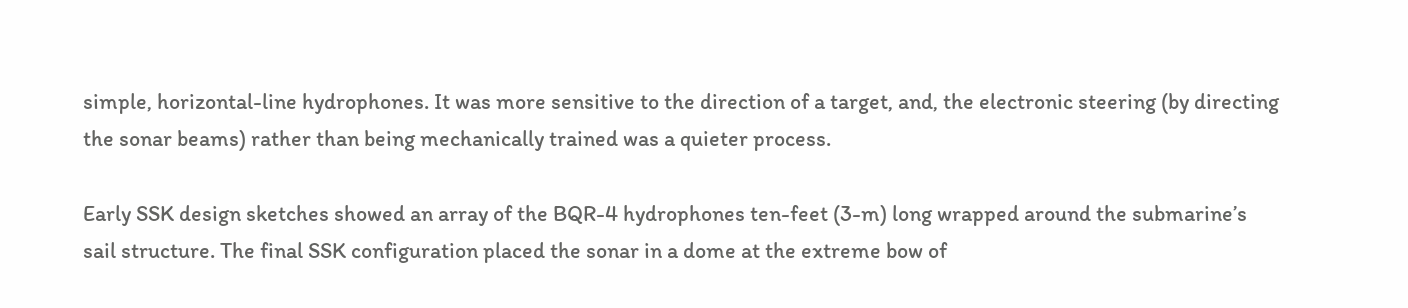simple, horizontal-line hydrophones. It was more sensitive to the direction of a target, and, the electronic steering (by directing the sonar beams) rather than being mechanically trained was a quieter process.

Early SSK design sketches showed an array of the BQR-4 hydrophones ten-feet (3-m) long wrapped around the submarine’s sail structure. The final SSK configuration placed the sonar in a dome at the extreme bow of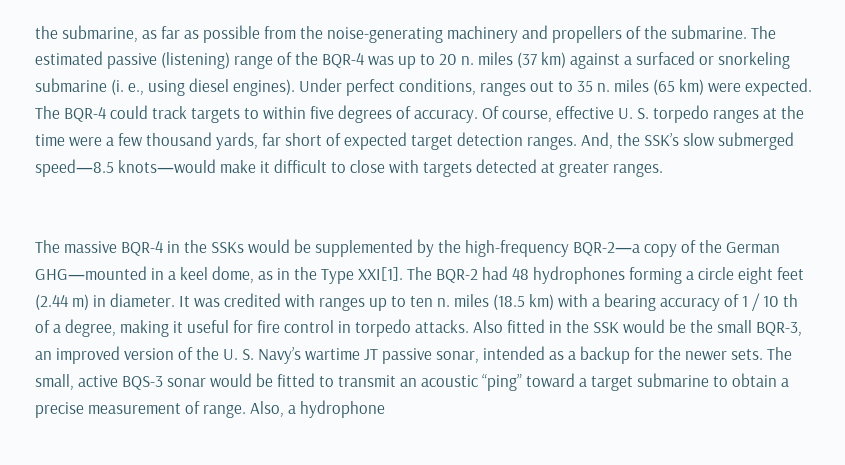the submarine, as far as possible from the noise-generating machinery and propellers of the submarine. The estimated passive (listening) range of the BQR-4 was up to 20 n. miles (37 km) against a surfaced or snorkeling submarine (i. e., using diesel engines). Under perfect conditions, ranges out to 35 n. miles (65 km) were expected. The BQR-4 could track targets to within five degrees of accuracy. Of course, effective U. S. torpedo ranges at the time were a few thousand yards, far short of expected target detection ranges. And, the SSK’s slow submerged speed—8.5 knots—would make it difficult to close with targets detected at greater ranges.


The massive BQR-4 in the SSKs would be supplemented by the high-frequency BQR-2—a copy of the German GHG—mounted in a keel dome, as in the Type XXI[1]. The BQR-2 had 48 hydrophones forming a circle eight feet (2.44 m) in diameter. It was credited with ranges up to ten n. miles (18.5 km) with a bearing accuracy of 1 / 10 th of a degree, making it useful for fire control in torpedo attacks. Also fitted in the SSK would be the small BQR-3, an improved version of the U. S. Navy’s wartime JT passive sonar, intended as a backup for the newer sets. The small, active BQS-3 sonar would be fitted to transmit an acoustic “ping” toward a target submarine to obtain a precise measurement of range. Also, a hydrophone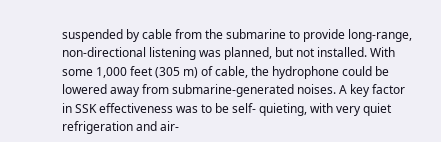suspended by cable from the submarine to provide long-range, non-directional listening was planned, but not installed. With some 1,000 feet (305 m) of cable, the hydrophone could be lowered away from submarine-generated noises. A key factor in SSK effectiveness was to be self- quieting, with very quiet refrigeration and air-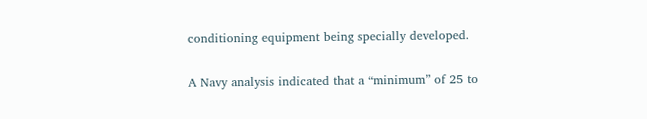conditioning equipment being specially developed.

A Navy analysis indicated that a “minimum” of 25 to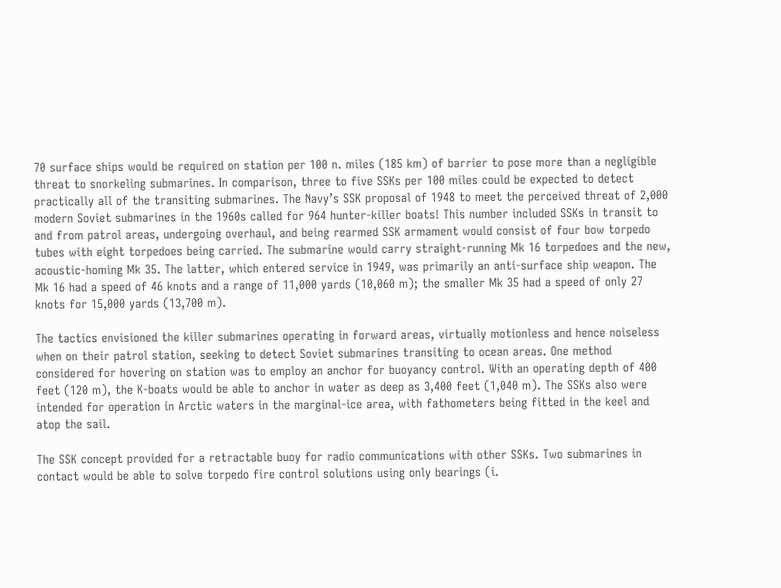70 surface ships would be required on station per 100 n. miles (185 km) of barrier to pose more than a negligible threat to snorkeling submarines. In comparison, three to five SSKs per 100 miles could be expected to detect practically all of the transiting submarines. The Navy’s SSK proposal of 1948 to meet the perceived threat of 2,000 modern Soviet submarines in the 1960s called for 964 hunter-killer boats! This number included SSKs in transit to and from patrol areas, undergoing overhaul, and being rearmed SSK armament would consist of four bow torpedo tubes with eight torpedoes being carried. The submarine would carry straight-running Mk 16 torpedoes and the new, acoustic-homing Mk 35. The latter, which entered service in 1949, was primarily an anti-surface ship weapon. The Mk 16 had a speed of 46 knots and a range of 11,000 yards (10,060 m); the smaller Mk 35 had a speed of only 27 knots for 15,000 yards (13,700 m).

The tactics envisioned the killer submarines operating in forward areas, virtually motionless and hence noiseless when on their patrol station, seeking to detect Soviet submarines transiting to ocean areas. One method considered for hovering on station was to employ an anchor for buoyancy control. With an operating depth of 400 feet (120 m), the K-boats would be able to anchor in water as deep as 3,400 feet (1,040 m). The SSKs also were intended for operation in Arctic waters in the marginal-ice area, with fathometers being fitted in the keel and atop the sail.

The SSK concept provided for a retractable buoy for radio communications with other SSKs. Two submarines in contact would be able to solve torpedo fire control solutions using only bearings (i.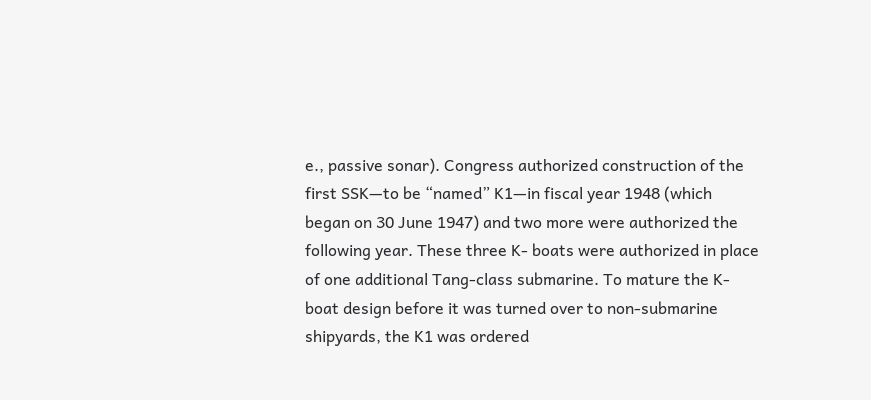e., passive sonar). Congress authorized construction of the first SSK—to be “named” K1—in fiscal year 1948 (which began on 30 June 1947) and two more were authorized the following year. These three K- boats were authorized in place of one additional Tang-class submarine. To mature the K-boat design before it was turned over to non-submarine shipyards, the K1 was ordered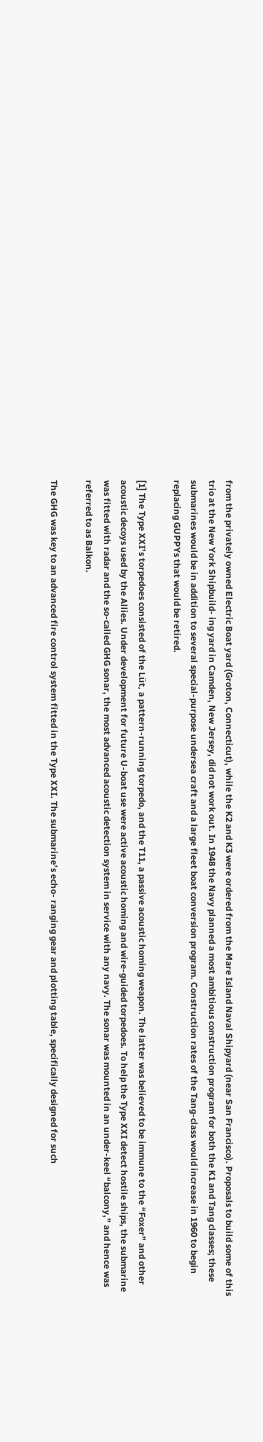from the privately owned Electric Boat yard (Groton, Connecticut), while the K2 and K3 were ordered from the Mare Island Naval Shipyard (near San Francisco). Proposals to build some of this trio at the New York Shipbuild- ing yard in Camden, New Jersey, did not work out. In 1948 the Navy planned a most ambitious construction program for both the K1 and Tang classes; these submarines would be in addition to several special-purpose undersea craft and a large fleet boat conversion program. Construction rates of the Tang-class would increase in 1960 to begin replacing GUPPYs that would be retired.

[1] The Type XXI’s torpedoes consisted of the Lüt, a pattern-running torpedo, and the T11, a passive acoustic homing weapon. The latter was believed to be immune to the “Foxer” and other acoustic decoys used by the Allies. Under development for future U-boat use were active acoustic homing and wire-guided torpedoes. To help the Type XXI detect hostile ships, the submarine was fitted with radar and the so-called GHG sonar, the most advanced acoustic detection system in service with any navy. The sonar was mounted in an under-keel “balcony,” and hence was referred to as Balkon.

The GHG was key to an advanced fire control system fitted in the Type XXI. The submarine’s echo- ranging gear and plotting table, specifically designed for such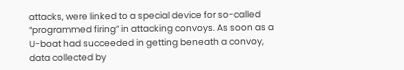attacks, were linked to a special device for so-called “programmed firing” in attacking convoys. As soon as a U-boat had succeeded in getting beneath a convoy, data collected by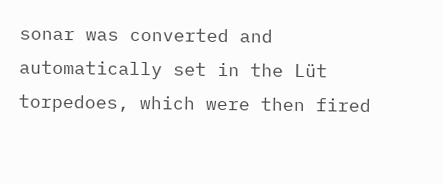sonar was converted and automatically set in the Lüt torpedoes, which were then fired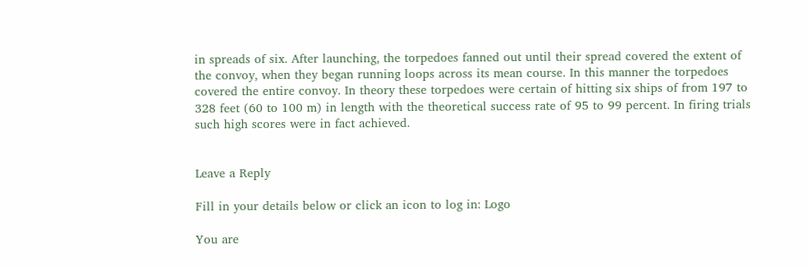in spreads of six. After launching, the torpedoes fanned out until their spread covered the extent of the convoy, when they began running loops across its mean course. In this manner the torpedoes covered the entire convoy. In theory these torpedoes were certain of hitting six ships of from 197 to 328 feet (60 to 100 m) in length with the theoretical success rate of 95 to 99 percent. In firing trials such high scores were in fact achieved.


Leave a Reply

Fill in your details below or click an icon to log in: Logo

You are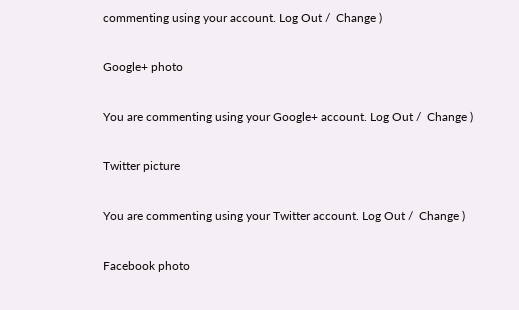commenting using your account. Log Out /  Change )

Google+ photo

You are commenting using your Google+ account. Log Out /  Change )

Twitter picture

You are commenting using your Twitter account. Log Out /  Change )

Facebook photo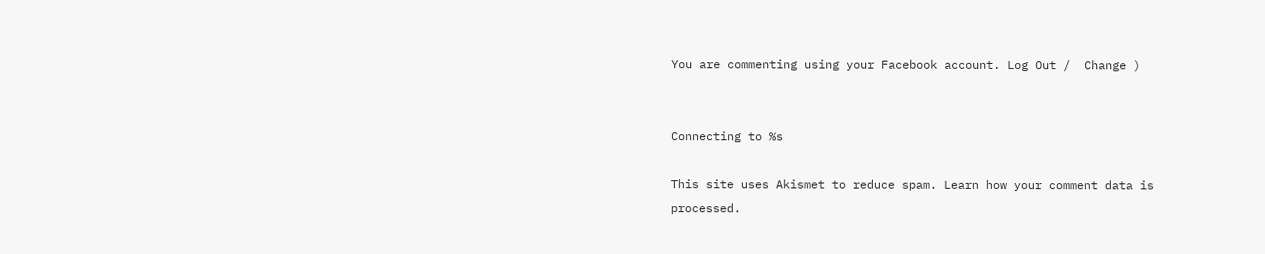You are commenting using your Facebook account. Log Out /  Change )


Connecting to %s

This site uses Akismet to reduce spam. Learn how your comment data is processed.